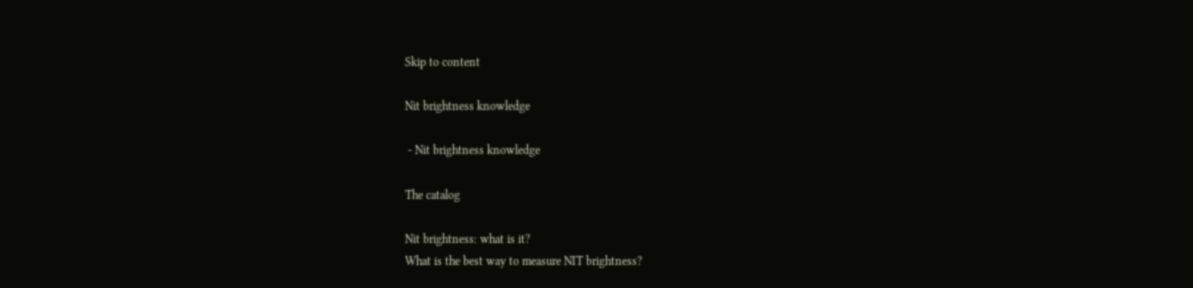Skip to content

Nit brightness knowledge

 - Nit brightness knowledge

The catalog

Nit brightness: what is it?
What is the best way to measure NIT brightness?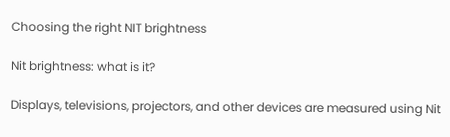Choosing the right NIT brightness

Nit brightness: what is it?

Displays, televisions, projectors, and other devices are measured using Nit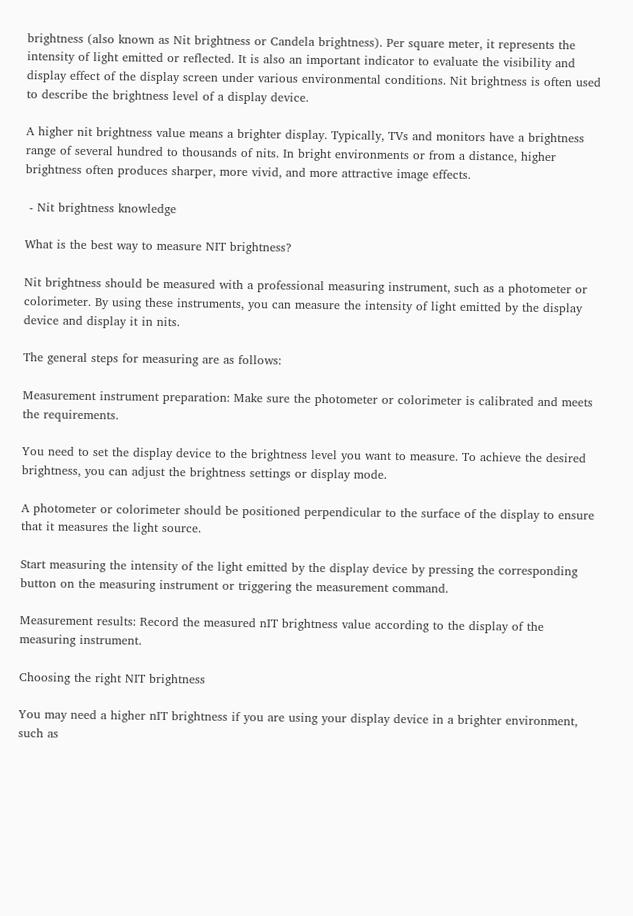brightness (also known as Nit brightness or Candela brightness). Per square meter, it represents the intensity of light emitted or reflected. It is also an important indicator to evaluate the visibility and display effect of the display screen under various environmental conditions. Nit brightness is often used to describe the brightness level of a display device.

A higher nit brightness value means a brighter display. Typically, TVs and monitors have a brightness range of several hundred to thousands of nits. In bright environments or from a distance, higher brightness often produces sharper, more vivid, and more attractive image effects.

 - Nit brightness knowledge

What is the best way to measure NIT brightness?

Nit brightness should be measured with a professional measuring instrument, such as a photometer or colorimeter. By using these instruments, you can measure the intensity of light emitted by the display device and display it in nits.

The general steps for measuring are as follows:

Measurement instrument preparation: Make sure the photometer or colorimeter is calibrated and meets the requirements.

You need to set the display device to the brightness level you want to measure. To achieve the desired brightness, you can adjust the brightness settings or display mode.

A photometer or colorimeter should be positioned perpendicular to the surface of the display to ensure that it measures the light source.

Start measuring the intensity of the light emitted by the display device by pressing the corresponding button on the measuring instrument or triggering the measurement command.

Measurement results: Record the measured nIT brightness value according to the display of the measuring instrument.

Choosing the right NIT brightness

You may need a higher nIT brightness if you are using your display device in a brighter environment, such as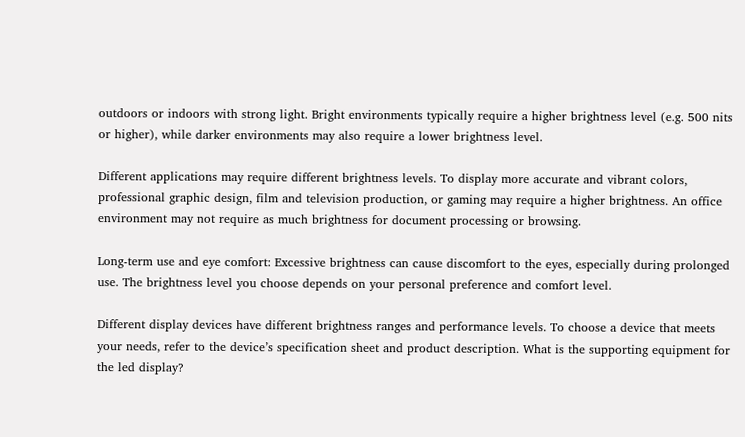outdoors or indoors with strong light. Bright environments typically require a higher brightness level (e.g. 500 nits or higher), while darker environments may also require a lower brightness level.

Different applications may require different brightness levels. To display more accurate and vibrant colors, professional graphic design, film and television production, or gaming may require a higher brightness. An office environment may not require as much brightness for document processing or browsing.

Long-term use and eye comfort: Excessive brightness can cause discomfort to the eyes, especially during prolonged use. The brightness level you choose depends on your personal preference and comfort level.

Different display devices have different brightness ranges and performance levels. To choose a device that meets your needs, refer to the device’s specification sheet and product description. What is the supporting equipment for the led display?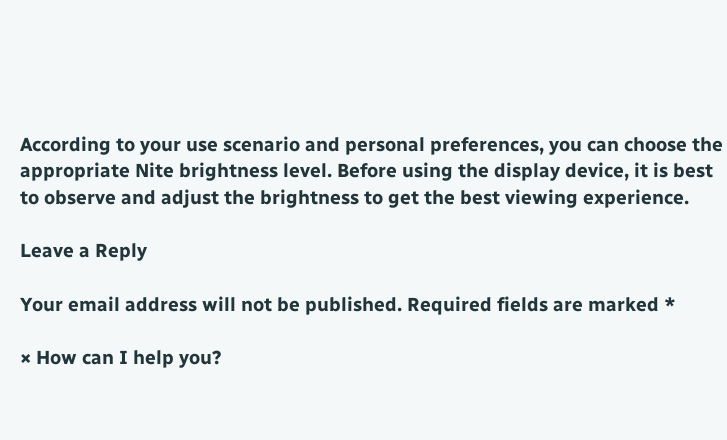According to your use scenario and personal preferences, you can choose the appropriate Nite brightness level. Before using the display device, it is best to observe and adjust the brightness to get the best viewing experience.

Leave a Reply

Your email address will not be published. Required fields are marked *

× How can I help you?